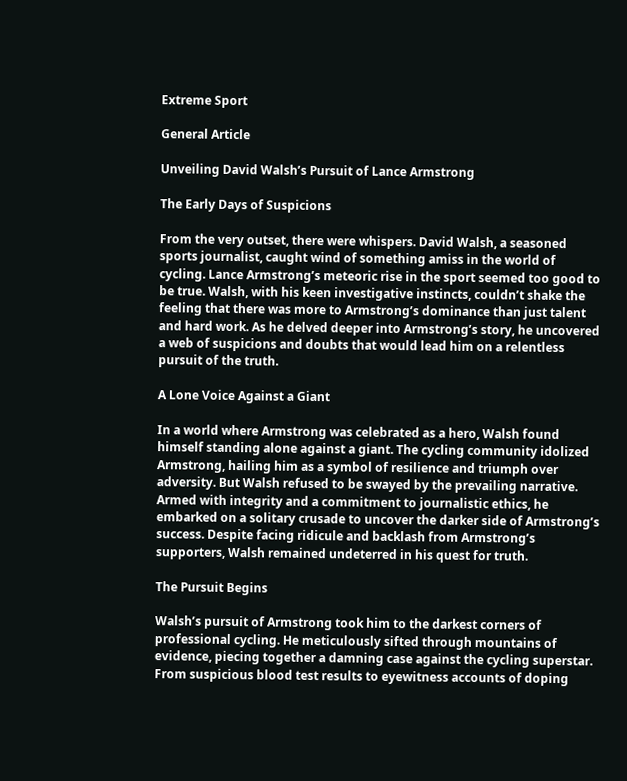Extreme Sport

General Article

Unveiling David Walsh’s Pursuit of Lance Armstrong

The Early Days of Suspicions

From the very outset, there were whispers. David Walsh, a seasoned sports journalist, caught wind of something amiss in the world of cycling. Lance Armstrong’s meteoric rise in the sport seemed too good to be true. Walsh, with his keen investigative instincts, couldn’t shake the feeling that there was more to Armstrong’s dominance than just talent and hard work. As he delved deeper into Armstrong’s story, he uncovered a web of suspicions and doubts that would lead him on a relentless pursuit of the truth.

A Lone Voice Against a Giant

In a world where Armstrong was celebrated as a hero, Walsh found himself standing alone against a giant. The cycling community idolized Armstrong, hailing him as a symbol of resilience and triumph over adversity. But Walsh refused to be swayed by the prevailing narrative. Armed with integrity and a commitment to journalistic ethics, he embarked on a solitary crusade to uncover the darker side of Armstrong’s success. Despite facing ridicule and backlash from Armstrong’s supporters, Walsh remained undeterred in his quest for truth.

The Pursuit Begins

Walsh’s pursuit of Armstrong took him to the darkest corners of professional cycling. He meticulously sifted through mountains of evidence, piecing together a damning case against the cycling superstar. From suspicious blood test results to eyewitness accounts of doping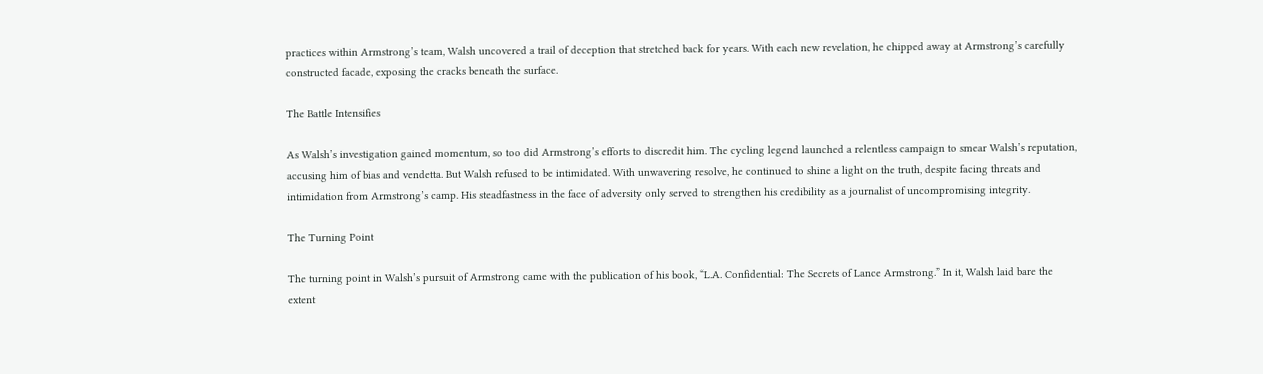practices within Armstrong’s team, Walsh uncovered a trail of deception that stretched back for years. With each new revelation, he chipped away at Armstrong’s carefully constructed facade, exposing the cracks beneath the surface.

The Battle Intensifies

As Walsh’s investigation gained momentum, so too did Armstrong’s efforts to discredit him. The cycling legend launched a relentless campaign to smear Walsh’s reputation, accusing him of bias and vendetta. But Walsh refused to be intimidated. With unwavering resolve, he continued to shine a light on the truth, despite facing threats and intimidation from Armstrong’s camp. His steadfastness in the face of adversity only served to strengthen his credibility as a journalist of uncompromising integrity.

The Turning Point

The turning point in Walsh’s pursuit of Armstrong came with the publication of his book, “L.A. Confidential: The Secrets of Lance Armstrong.” In it, Walsh laid bare the extent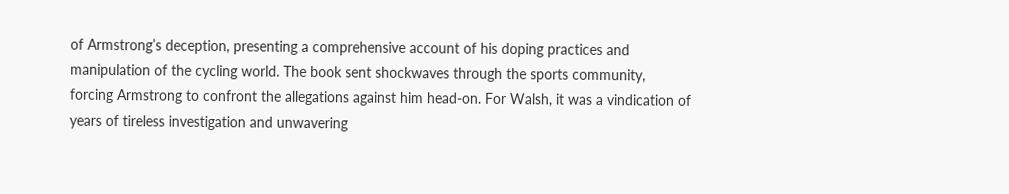of Armstrong’s deception, presenting a comprehensive account of his doping practices and manipulation of the cycling world. The book sent shockwaves through the sports community, forcing Armstrong to confront the allegations against him head-on. For Walsh, it was a vindication of years of tireless investigation and unwavering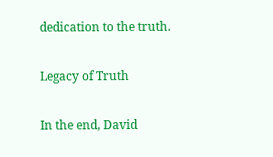dedication to the truth.

Legacy of Truth

In the end, David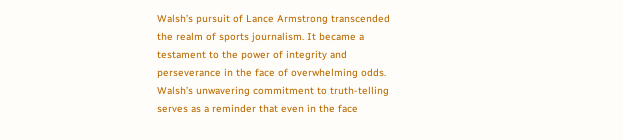Walsh’s pursuit of Lance Armstrong transcended the realm of sports journalism. It became a testament to the power of integrity and perseverance in the face of overwhelming odds. Walsh’s unwavering commitment to truth-telling serves as a reminder that even in the face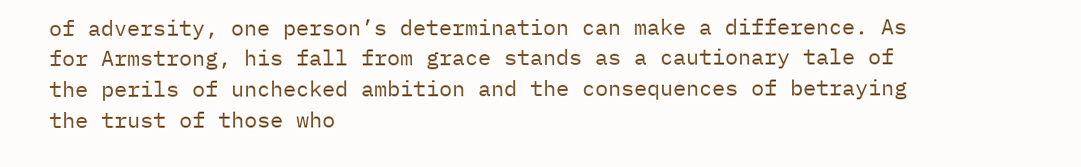of adversity, one person’s determination can make a difference. As for Armstrong, his fall from grace stands as a cautionary tale of the perils of unchecked ambition and the consequences of betraying the trust of those who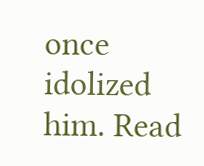once idolized him. Read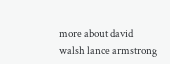more about david walsh lance armstrong